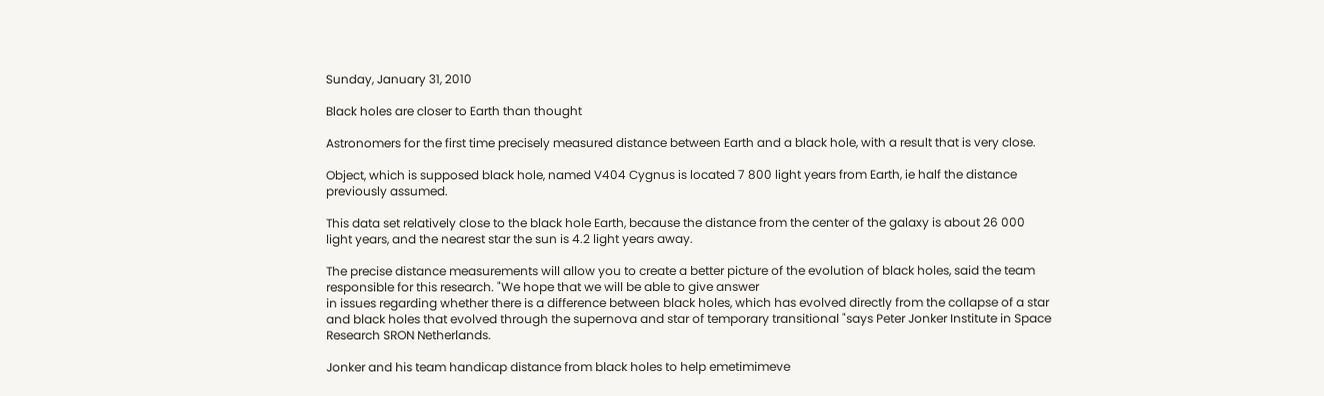Sunday, January 31, 2010

Black holes are closer to Earth than thought

Astronomers for the first time precisely measured distance between Earth and a black hole, with a result that is very close.

Object, which is supposed black hole, named V404 Cygnus is located 7 800 light years from Earth, ie half the distance previously assumed.

This data set relatively close to the black hole Earth, because the distance from the center of the galaxy is about 26 000 light years, and the nearest star the sun is 4.2 light years away.

The precise distance measurements will allow you to create a better picture of the evolution of black holes, said the team responsible for this research. "We hope that we will be able to give answer
in issues regarding whether there is a difference between black holes, which has evolved directly from the collapse of a star and black holes that evolved through the supernova and star of temporary transitional "says Peter Jonker Institute in Space Research SRON Netherlands.

Jonker and his team handicap distance from black holes to help emetimimeve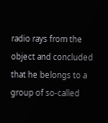radio rays from the object and concluded that he belongs to a group of so-called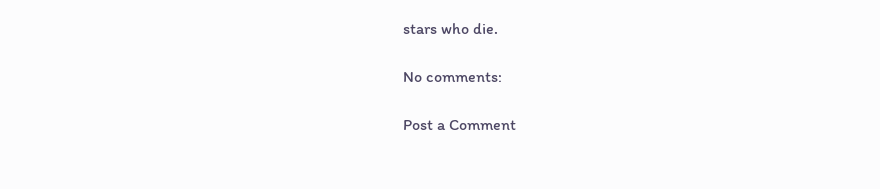stars who die.

No comments:

Post a Comment